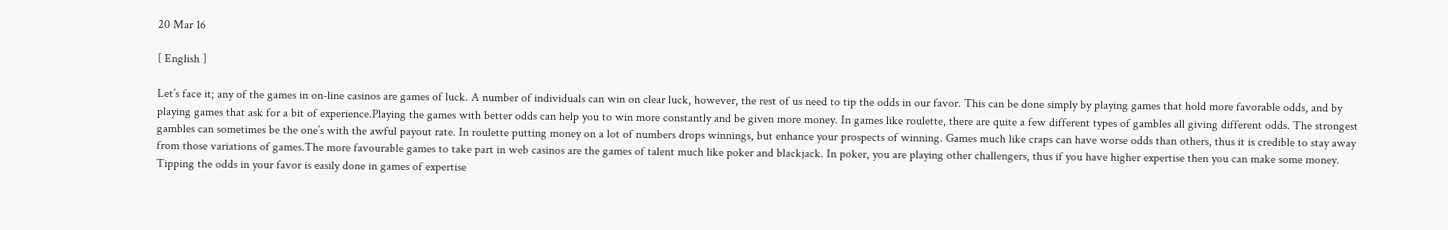20 Mar 16

[ English ]

Let’s face it; any of the games in on-line casinos are games of luck. A number of individuals can win on clear luck, however, the rest of us need to tip the odds in our favor. This can be done simply by playing games that hold more favorable odds, and by playing games that ask for a bit of experience.Playing the games with better odds can help you to win more constantly and be given more money. In games like roulette, there are quite a few different types of gambles all giving different odds. The strongest gambles can sometimes be the one’s with the awful payout rate. In roulette putting money on a lot of numbers drops winnings, but enhance your prospects of winning. Games much like craps can have worse odds than others, thus it is credible to stay away from those variations of games.The more favourable games to take part in web casinos are the games of talent much like poker and blackjack. In poker, you are playing other challengers, thus if you have higher expertise then you can make some money. Tipping the odds in your favor is easily done in games of expertise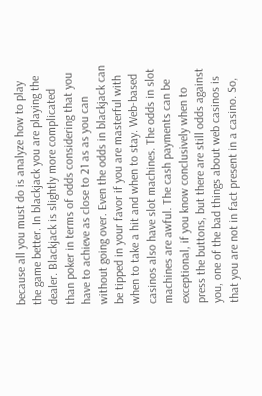because all you must do is analyze how to play the game better. In blackjack you are playing the dealer. Blackjack is slightly more complicated than poker in terms of odds considering that you have to achieve as close to 21 as as you can without going over. Even the odds in blackjack can be tipped in your favor if you are masterful with when to take a hit and when to stay. Web-based casinos also have slot machines. The odds in slot machines are awful. The cash payments can be exceptional, if you know conclusively when to press the buttons, but there are still odds against you, one of the bad things about web casinos is that you are not in fact present in a casino. So,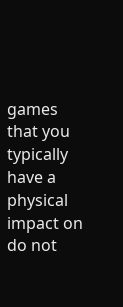games that you typically have a physical impact on do not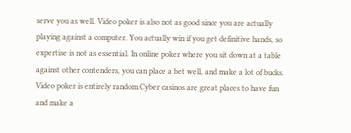serve you as well. Video poker is also not as good since you are actually playing against a computer. You actually win if you get definitive hands, so expertise is not as essential. In online poker where you sit down at a table against other contenders, you can place a bet well, and make a lot of bucks. Video poker is entirely random.Cyber casinos are great places to have fun and make a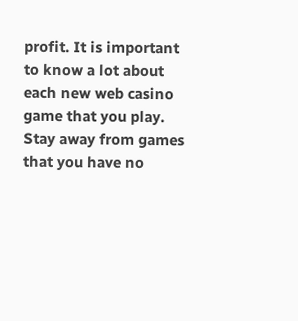profit. It is important to know a lot about each new web casino game that you play. Stay away from games that you have no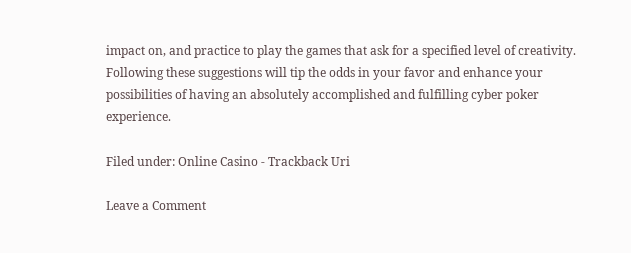impact on, and practice to play the games that ask for a specified level of creativity. Following these suggestions will tip the odds in your favor and enhance your possibilities of having an absolutely accomplished and fulfilling cyber poker experience.

Filed under: Online Casino - Trackback Uri

Leave a Comment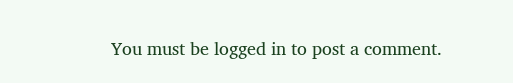You must be logged in to post a comment.